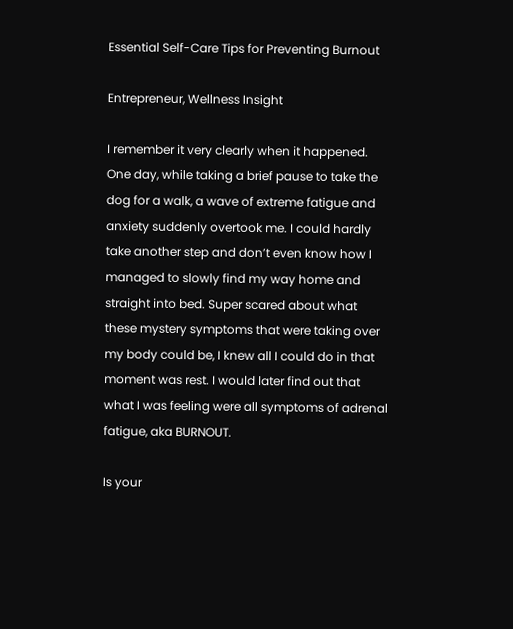Essential Self-Care Tips for Preventing Burnout

Entrepreneur, Wellness Insight

I remember it very clearly when it happened. One day, while taking a brief pause to take the dog for a walk, a wave of extreme fatigue and anxiety suddenly overtook me. I could hardly take another step and don’t even know how I managed to slowly find my way home and straight into bed. Super scared about what these mystery symptoms that were taking over my body could be, I knew all I could do in that moment was rest. I would later find out that what I was feeling were all symptoms of adrenal fatigue, aka BURNOUT.

Is your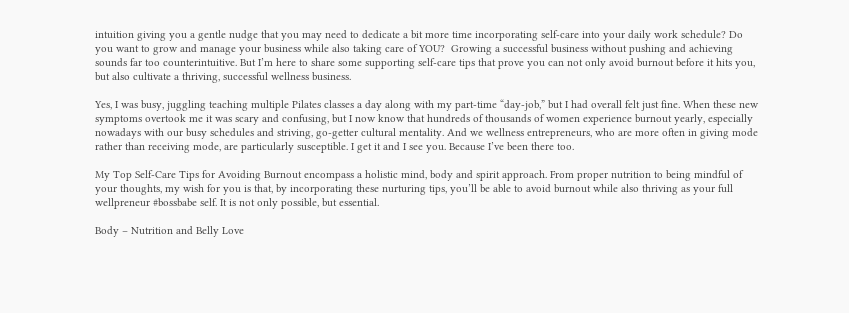intuition giving you a gentle nudge that you may need to dedicate a bit more time incorporating self-care into your daily work schedule? Do you want to grow and manage your business while also taking care of YOU?  Growing a successful business without pushing and achieving sounds far too counterintuitive. But I’m here to share some supporting self-care tips that prove you can not only avoid burnout before it hits you, but also cultivate a thriving, successful wellness business.

Yes, I was busy, juggling teaching multiple Pilates classes a day along with my part-time “day-job,” but I had overall felt just fine. When these new symptoms overtook me it was scary and confusing, but I now know that hundreds of thousands of women experience burnout yearly, especially nowadays with our busy schedules and striving, go-getter cultural mentality. And we wellness entrepreneurs, who are more often in giving mode rather than receiving mode, are particularly susceptible. I get it and I see you. Because I’ve been there too.

My Top Self-Care Tips for Avoiding Burnout encompass a holistic mind, body and spirit approach. From proper nutrition to being mindful of your thoughts, my wish for you is that, by incorporating these nurturing tips, you’ll be able to avoid burnout while also thriving as your full wellpreneur #bossbabe self. It is not only possible, but essential.

Body – Nutrition and Belly Love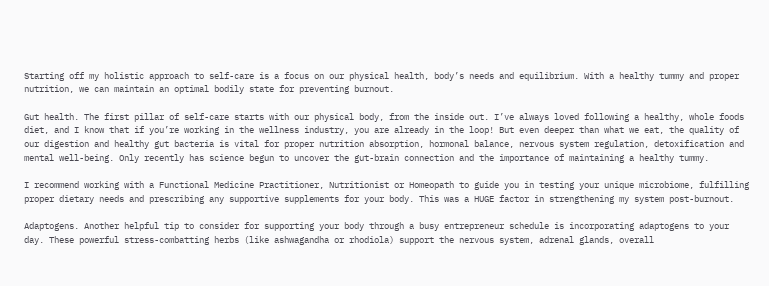Starting off my holistic approach to self-care is a focus on our physical health, body’s needs and equilibrium. With a healthy tummy and proper nutrition, we can maintain an optimal bodily state for preventing burnout.

Gut health. The first pillar of self-care starts with our physical body, from the inside out. I’ve always loved following a healthy, whole foods diet, and I know that if you’re working in the wellness industry, you are already in the loop! But even deeper than what we eat, the quality of our digestion and healthy gut bacteria is vital for proper nutrition absorption, hormonal balance, nervous system regulation, detoxification and mental well-being. Only recently has science begun to uncover the gut-brain connection and the importance of maintaining a healthy tummy.

I recommend working with a Functional Medicine Practitioner, Nutritionist or Homeopath to guide you in testing your unique microbiome, fulfilling proper dietary needs and prescribing any supportive supplements for your body. This was a HUGE factor in strengthening my system post-burnout.

Adaptogens. Another helpful tip to consider for supporting your body through a busy entrepreneur schedule is incorporating adaptogens to your day. These powerful stress-combatting herbs (like ashwagandha or rhodiola) support the nervous system, adrenal glands, overall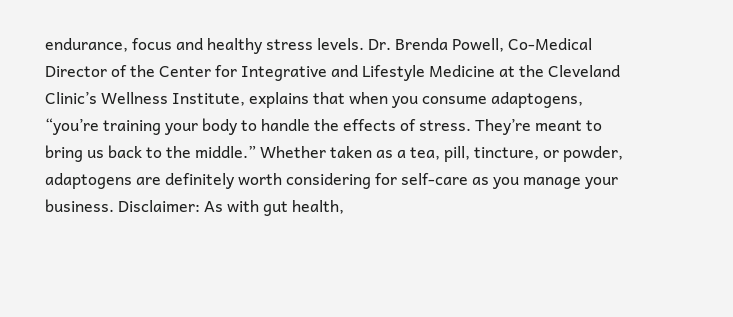endurance, focus and healthy stress levels. Dr. Brenda Powell, Co-Medical Director of the Center for Integrative and Lifestyle Medicine at the Cleveland Clinic’s Wellness Institute, explains that when you consume adaptogens, “you’re training your body to handle the effects of stress. They’re meant to bring us back to the middle.” Whether taken as a tea, pill, tincture, or powder, adaptogens are definitely worth considering for self-care as you manage your business. Disclaimer: As with gut health,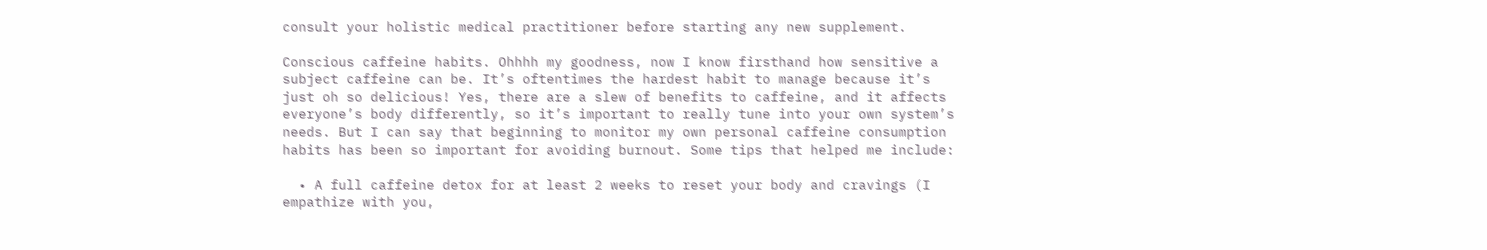consult your holistic medical practitioner before starting any new supplement.

Conscious caffeine habits. Ohhhh my goodness, now I know firsthand how sensitive a subject caffeine can be. It’s oftentimes the hardest habit to manage because it’s just oh so delicious! Yes, there are a slew of benefits to caffeine, and it affects everyone’s body differently, so it’s important to really tune into your own system’s needs. But I can say that beginning to monitor my own personal caffeine consumption habits has been so important for avoiding burnout. Some tips that helped me include:

  • A full caffeine detox for at least 2 weeks to reset your body and cravings (I empathize with you,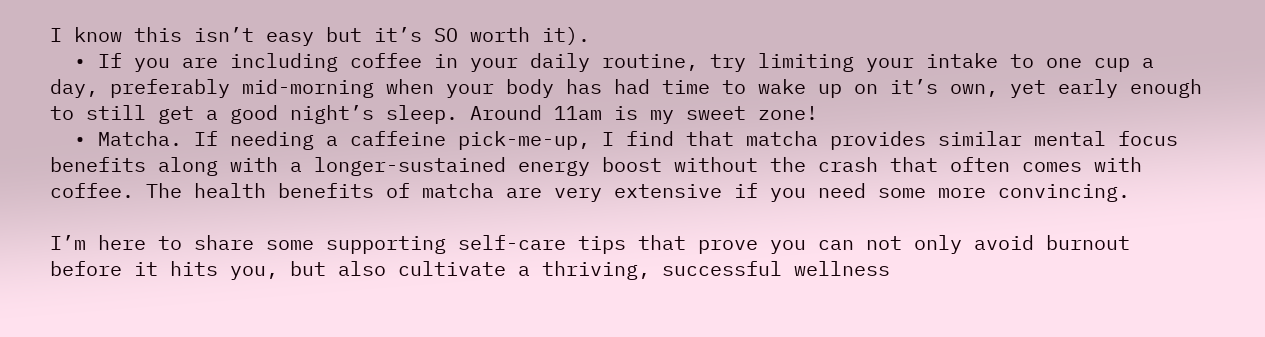I know this isn’t easy but it’s SO worth it).
  • If you are including coffee in your daily routine, try limiting your intake to one cup a day, preferably mid-morning when your body has had time to wake up on it’s own, yet early enough to still get a good night’s sleep. Around 11am is my sweet zone!
  • Matcha. If needing a caffeine pick-me-up, I find that matcha provides similar mental focus benefits along with a longer-sustained energy boost without the crash that often comes with coffee. The health benefits of matcha are very extensive if you need some more convincing.

I’m here to share some supporting self-care tips that prove you can not only avoid burnout before it hits you, but also cultivate a thriving, successful wellness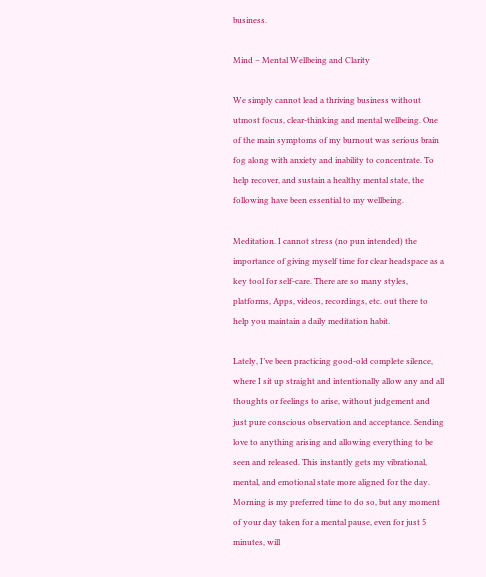business.

Mind – Mental Wellbeing and Clarity

We simply cannot lead a thriving business without utmost focus, clear-thinking and mental wellbeing. One of the main symptoms of my burnout was serious brain fog along with anxiety and inability to concentrate. To help recover, and sustain a healthy mental state, the following have been essential to my wellbeing.

Meditation. I cannot stress (no pun intended) the importance of giving myself time for clear headspace as a key tool for self-care. There are so many styles, platforms, Apps, videos, recordings, etc. out there to help you maintain a daily meditation habit.

Lately, I’ve been practicing good-old complete silence, where I sit up straight and intentionally allow any and all thoughts or feelings to arise, without judgement and just pure conscious observation and acceptance. Sending love to anything arising and allowing everything to be seen and released. This instantly gets my vibrational, mental, and emotional state more aligned for the day. Morning is my preferred time to do so, but any moment of your day taken for a mental pause, even for just 5 minutes, will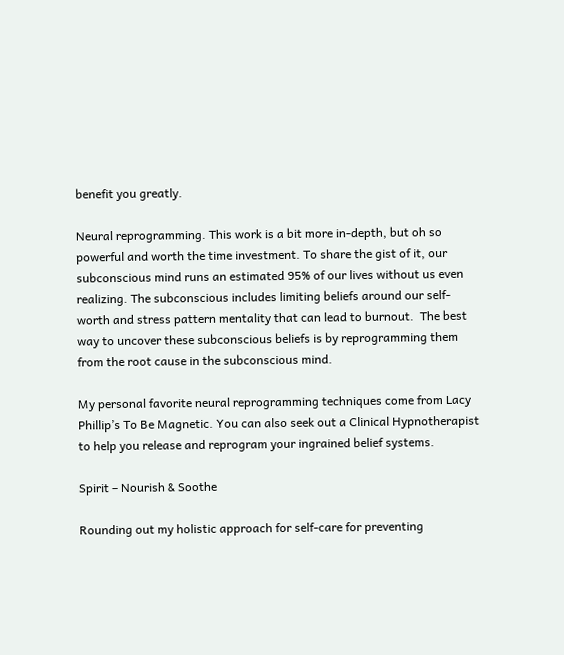benefit you greatly.

Neural reprogramming. This work is a bit more in-depth, but oh so powerful and worth the time investment. To share the gist of it, our subconscious mind runs an estimated 95% of our lives without us even realizing. The subconscious includes limiting beliefs around our self-worth and stress pattern mentality that can lead to burnout.  The best way to uncover these subconscious beliefs is by reprogramming them from the root cause in the subconscious mind.

My personal favorite neural reprogramming techniques come from Lacy Phillip’s To Be Magnetic. You can also seek out a Clinical Hypnotherapist to help you release and reprogram your ingrained belief systems.

Spirit – Nourish & Soothe

Rounding out my holistic approach for self-care for preventing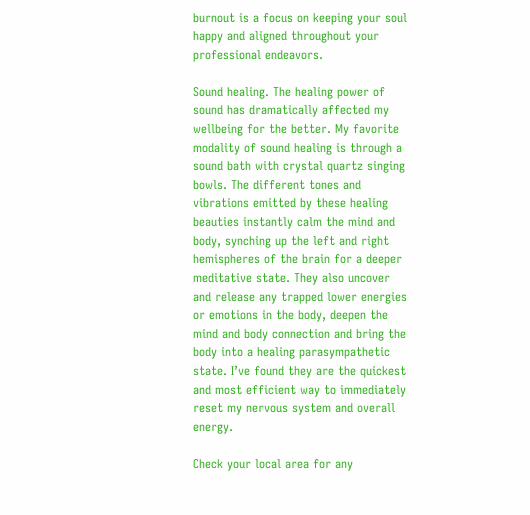burnout is a focus on keeping your soul happy and aligned throughout your professional endeavors.

Sound healing. The healing power of sound has dramatically affected my wellbeing for the better. My favorite modality of sound healing is through a sound bath with crystal quartz singing bowls. The different tones and vibrations emitted by these healing beauties instantly calm the mind and body, synching up the left and right hemispheres of the brain for a deeper meditative state. They also uncover and release any trapped lower energies or emotions in the body, deepen the mind and body connection and bring the body into a healing parasympathetic state. I’ve found they are the quickest and most efficient way to immediately reset my nervous system and overall energy.

Check your local area for any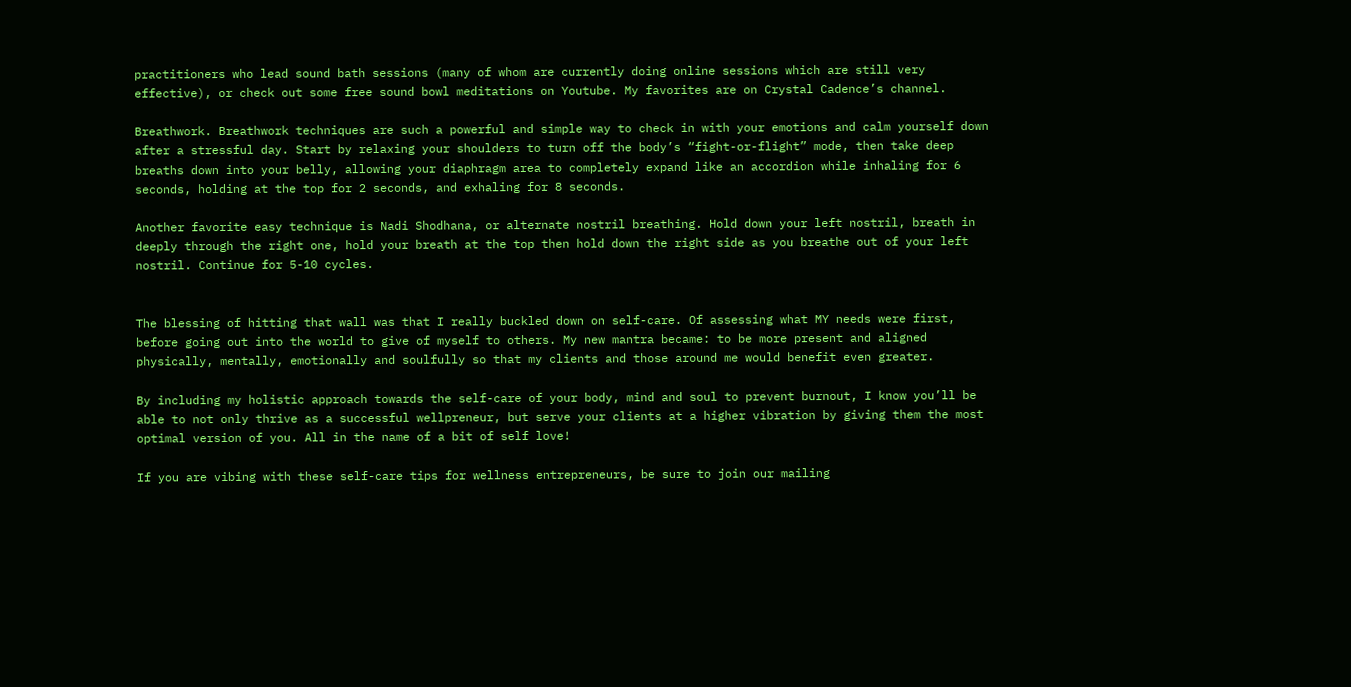practitioners who lead sound bath sessions (many of whom are currently doing online sessions which are still very effective), or check out some free sound bowl meditations on Youtube. My favorites are on Crystal Cadence’s channel.

Breathwork. Breathwork techniques are such a powerful and simple way to check in with your emotions and calm yourself down after a stressful day. Start by relaxing your shoulders to turn off the body’s “fight-or-flight” mode, then take deep breaths down into your belly, allowing your diaphragm area to completely expand like an accordion while inhaling for 6 seconds, holding at the top for 2 seconds, and exhaling for 8 seconds.

Another favorite easy technique is Nadi Shodhana, or alternate nostril breathing. Hold down your left nostril, breath in deeply through the right one, hold your breath at the top then hold down the right side as you breathe out of your left nostril. Continue for 5-10 cycles.


The blessing of hitting that wall was that I really buckled down on self-care. Of assessing what MY needs were first, before going out into the world to give of myself to others. My new mantra became: to be more present and aligned physically, mentally, emotionally and soulfully so that my clients and those around me would benefit even greater.

By including my holistic approach towards the self-care of your body, mind and soul to prevent burnout, I know you’ll be able to not only thrive as a successful wellpreneur, but serve your clients at a higher vibration by giving them the most optimal version of you. All in the name of a bit of self love!

If you are vibing with these self-care tips for wellness entrepreneurs, be sure to join our mailing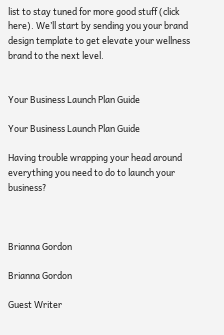list to stay tuned for more good stuff (click here). We’ll start by sending you your brand design template to get elevate your wellness brand to the next level.


Your Business Launch Plan Guide

Your Business Launch Plan Guide

Having trouble wrapping your head around everything you need to do to launch your business?



Brianna Gordon

Brianna Gordon

Guest Writer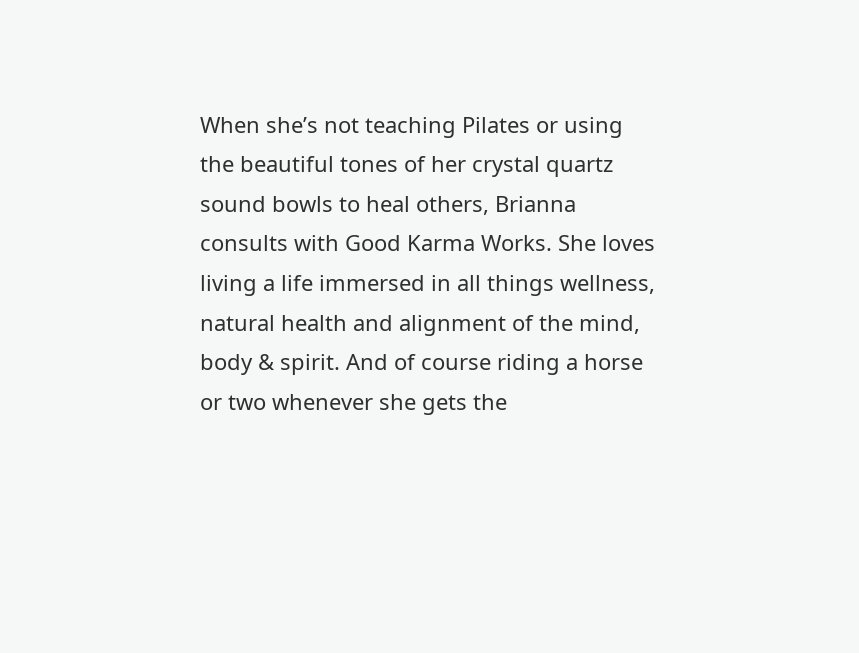When she’s not teaching Pilates or using the beautiful tones of her crystal quartz sound bowls to heal others, Brianna consults with Good Karma Works. She loves living a life immersed in all things wellness, natural health and alignment of the mind, body & spirit. And of course riding a horse or two whenever she gets the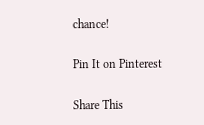chance!

Pin It on Pinterest

Share This